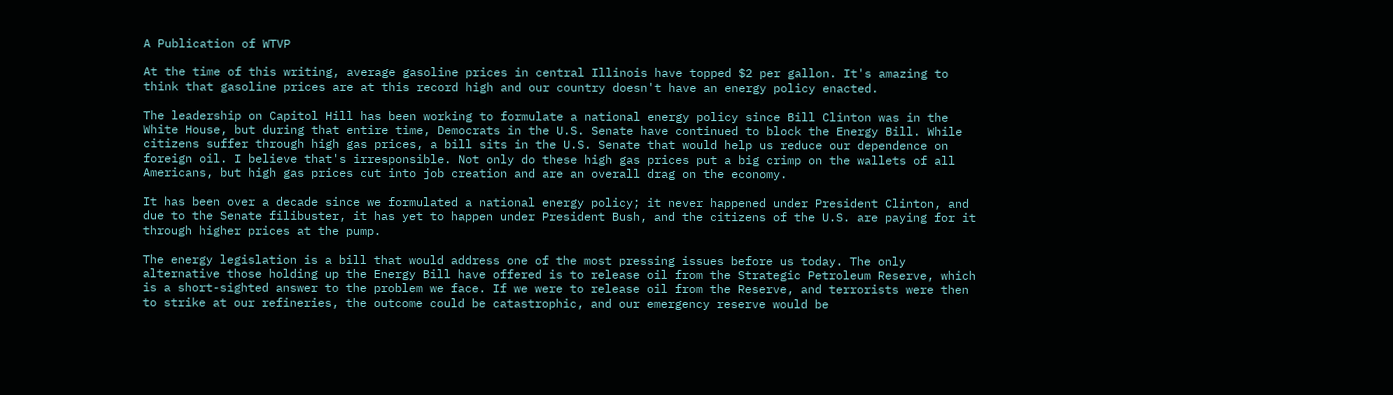A Publication of WTVP

At the time of this writing, average gasoline prices in central Illinois have topped $2 per gallon. It's amazing to think that gasoline prices are at this record high and our country doesn't have an energy policy enacted.

The leadership on Capitol Hill has been working to formulate a national energy policy since Bill Clinton was in the White House, but during that entire time, Democrats in the U.S. Senate have continued to block the Energy Bill. While citizens suffer through high gas prices, a bill sits in the U.S. Senate that would help us reduce our dependence on foreign oil. I believe that's irresponsible. Not only do these high gas prices put a big crimp on the wallets of all Americans, but high gas prices cut into job creation and are an overall drag on the economy.

It has been over a decade since we formulated a national energy policy; it never happened under President Clinton, and due to the Senate filibuster, it has yet to happen under President Bush, and the citizens of the U.S. are paying for it through higher prices at the pump.

The energy legislation is a bill that would address one of the most pressing issues before us today. The only alternative those holding up the Energy Bill have offered is to release oil from the Strategic Petroleum Reserve, which is a short-sighted answer to the problem we face. If we were to release oil from the Reserve, and terrorists were then to strike at our refineries, the outcome could be catastrophic, and our emergency reserve would be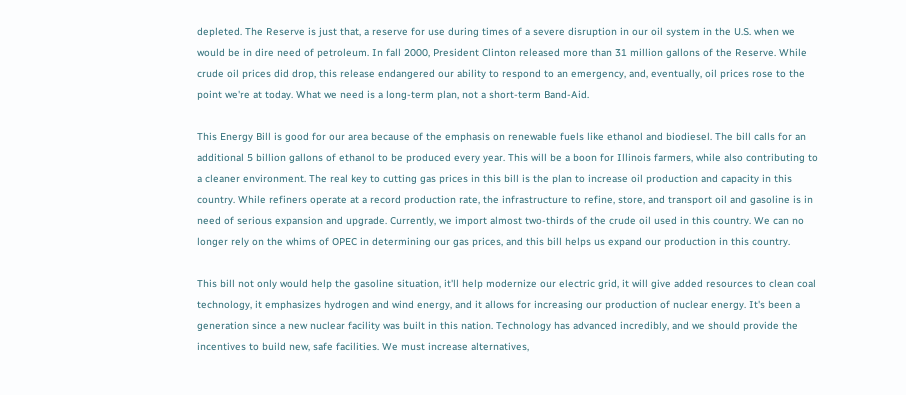depleted. The Reserve is just that, a reserve for use during times of a severe disruption in our oil system in the U.S. when we would be in dire need of petroleum. In fall 2000, President Clinton released more than 31 million gallons of the Reserve. While crude oil prices did drop, this release endangered our ability to respond to an emergency, and, eventually, oil prices rose to the point we're at today. What we need is a long-term plan, not a short-term Band-Aid.

This Energy Bill is good for our area because of the emphasis on renewable fuels like ethanol and biodiesel. The bill calls for an additional 5 billion gallons of ethanol to be produced every year. This will be a boon for Illinois farmers, while also contributing to a cleaner environment. The real key to cutting gas prices in this bill is the plan to increase oil production and capacity in this country. While refiners operate at a record production rate, the infrastructure to refine, store, and transport oil and gasoline is in need of serious expansion and upgrade. Currently, we import almost two-thirds of the crude oil used in this country. We can no longer rely on the whims of OPEC in determining our gas prices, and this bill helps us expand our production in this country.

This bill not only would help the gasoline situation, it'll help modernize our electric grid, it will give added resources to clean coal technology, it emphasizes hydrogen and wind energy, and it allows for increasing our production of nuclear energy. It's been a generation since a new nuclear facility was built in this nation. Technology has advanced incredibly, and we should provide the incentives to build new, safe facilities. We must increase alternatives,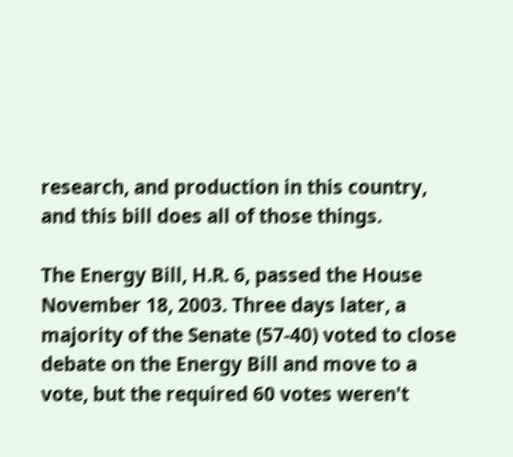research, and production in this country, and this bill does all of those things.

The Energy Bill, H.R. 6, passed the House November 18, 2003. Three days later, a majority of the Senate (57-40) voted to close debate on the Energy Bill and move to a vote, but the required 60 votes weren't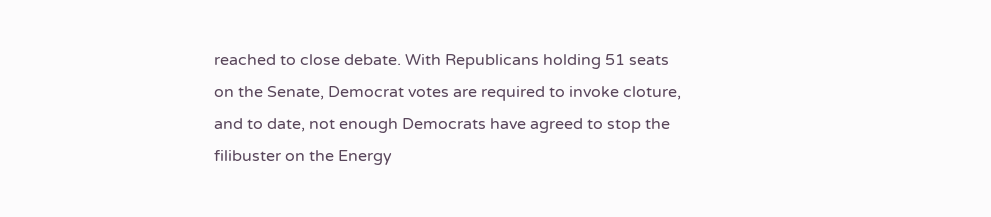reached to close debate. With Republicans holding 51 seats on the Senate, Democrat votes are required to invoke cloture, and to date, not enough Democrats have agreed to stop the filibuster on the Energy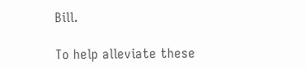Bill.

To help alleviate these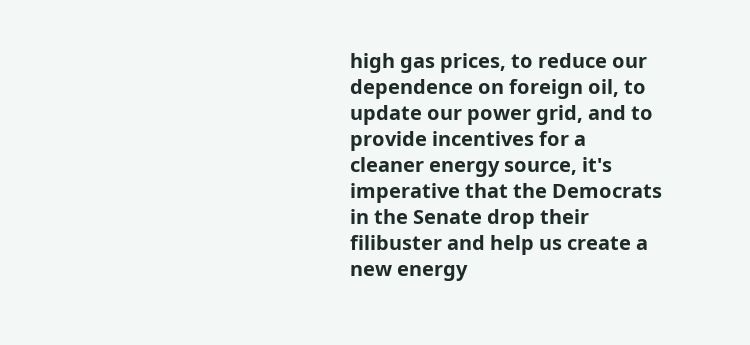high gas prices, to reduce our dependence on foreign oil, to update our power grid, and to provide incentives for a cleaner energy source, it's imperative that the Democrats in the Senate drop their filibuster and help us create a new energy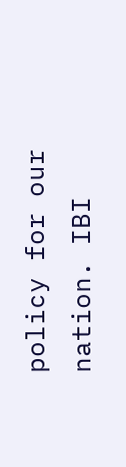policy for our nation. IBI